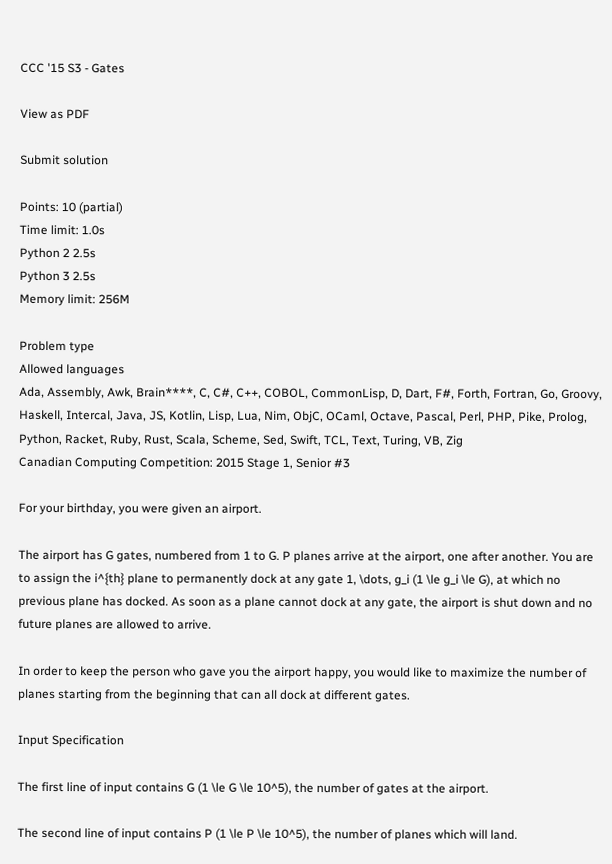CCC '15 S3 - Gates

View as PDF

Submit solution

Points: 10 (partial)
Time limit: 1.0s
Python 2 2.5s
Python 3 2.5s
Memory limit: 256M

Problem type
Allowed languages
Ada, Assembly, Awk, Brain****, C, C#, C++, COBOL, CommonLisp, D, Dart, F#, Forth, Fortran, Go, Groovy, Haskell, Intercal, Java, JS, Kotlin, Lisp, Lua, Nim, ObjC, OCaml, Octave, Pascal, Perl, PHP, Pike, Prolog, Python, Racket, Ruby, Rust, Scala, Scheme, Sed, Swift, TCL, Text, Turing, VB, Zig
Canadian Computing Competition: 2015 Stage 1, Senior #3

For your birthday, you were given an airport.

The airport has G gates, numbered from 1 to G. P planes arrive at the airport, one after another. You are to assign the i^{th} plane to permanently dock at any gate 1, \dots, g_i (1 \le g_i \le G), at which no previous plane has docked. As soon as a plane cannot dock at any gate, the airport is shut down and no future planes are allowed to arrive.

In order to keep the person who gave you the airport happy, you would like to maximize the number of planes starting from the beginning that can all dock at different gates.

Input Specification

The first line of input contains G (1 \le G \le 10^5), the number of gates at the airport.

The second line of input contains P (1 \le P \le 10^5), the number of planes which will land.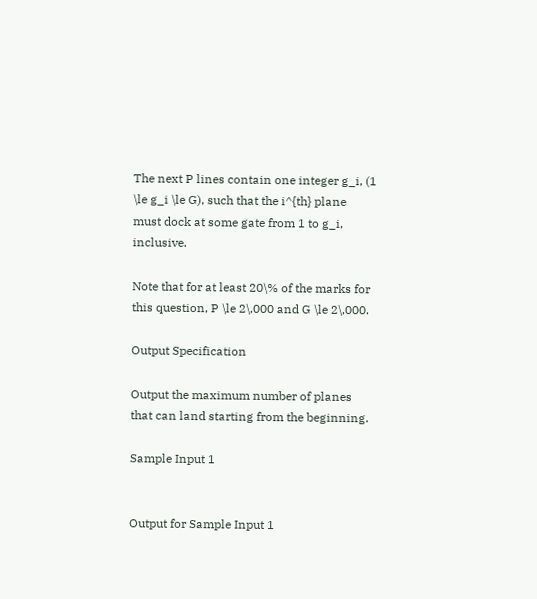The next P lines contain one integer g_i, (1 \le g_i \le G), such that the i^{th} plane must dock at some gate from 1 to g_i, inclusive.

Note that for at least 20\% of the marks for this question, P \le 2\,000 and G \le 2\,000.

Output Specification

Output the maximum number of planes that can land starting from the beginning.

Sample Input 1


Output for Sample Input 1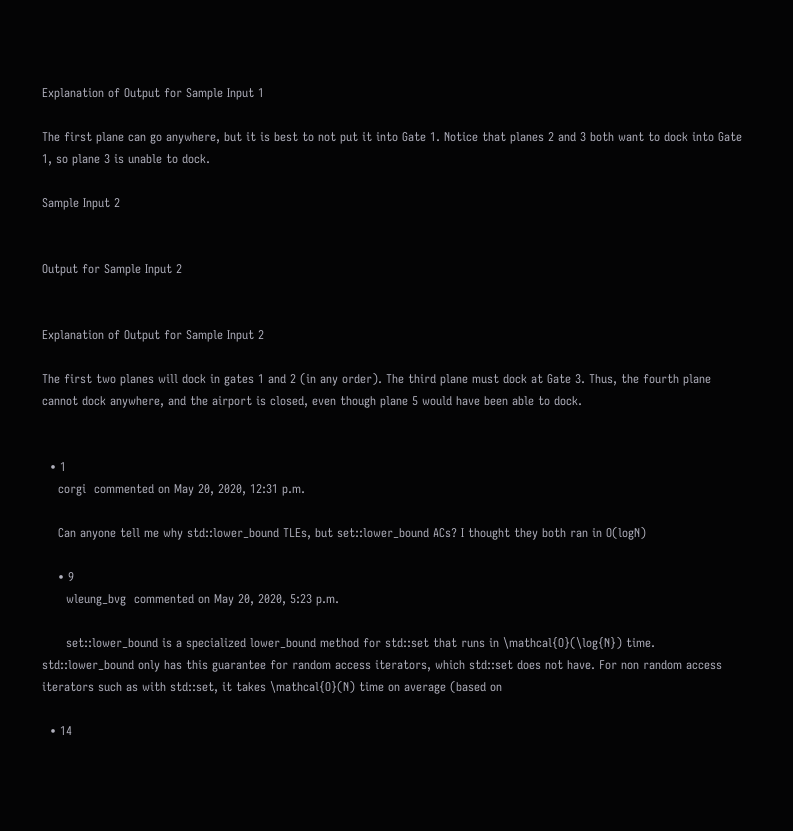Explanation of Output for Sample Input 1

The first plane can go anywhere, but it is best to not put it into Gate 1. Notice that planes 2 and 3 both want to dock into Gate 1, so plane 3 is unable to dock.

Sample Input 2


Output for Sample Input 2


Explanation of Output for Sample Input 2

The first two planes will dock in gates 1 and 2 (in any order). The third plane must dock at Gate 3. Thus, the fourth plane cannot dock anywhere, and the airport is closed, even though plane 5 would have been able to dock.


  • 1
    corgi  commented on May 20, 2020, 12:31 p.m.

    Can anyone tell me why std::lower_bound TLEs, but set::lower_bound ACs? I thought they both ran in O(logN)

    • 9
      wleung_bvg  commented on May 20, 2020, 5:23 p.m.

      set::lower_bound is a specialized lower_bound method for std::set that runs in \mathcal{O}(\log{N}) time. std::lower_bound only has this guarantee for random access iterators, which std::set does not have. For non random access iterators such as with std::set, it takes \mathcal{O}(N) time on average (based on

  • 14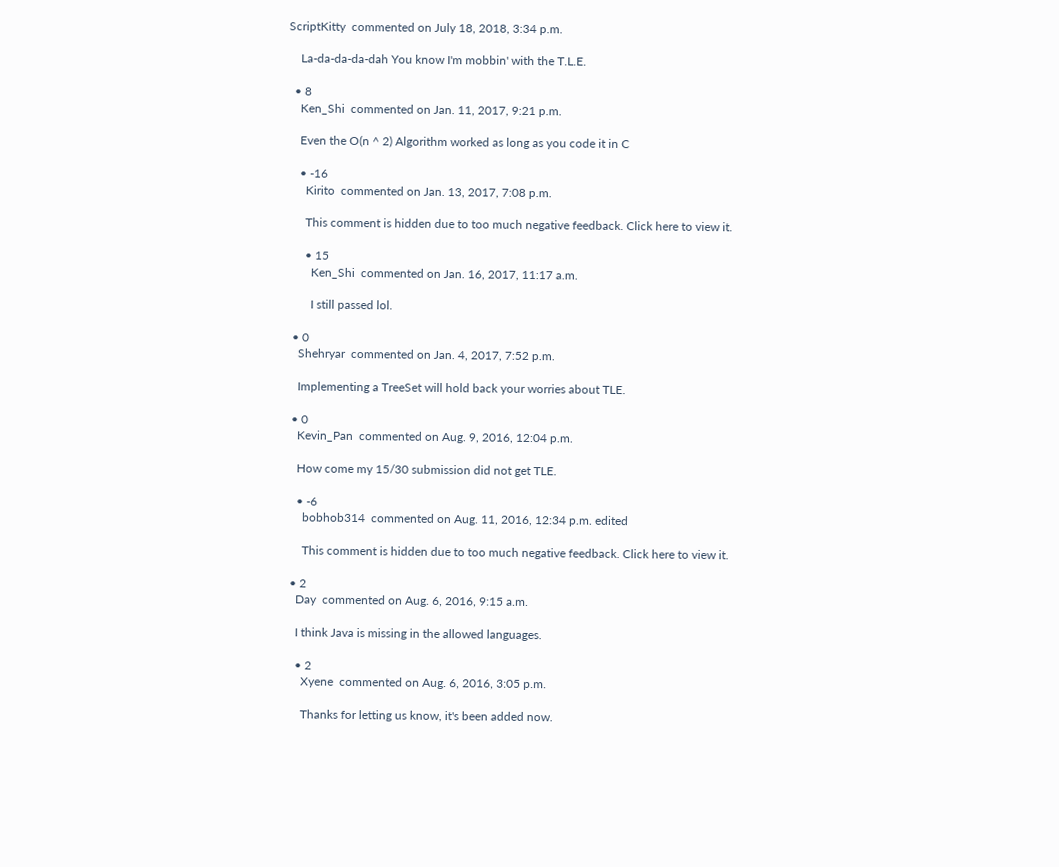ScriptKitty  commented on July 18, 2018, 3:34 p.m.

    La-da-da-da-dah You know I'm mobbin' with the T.L.E.

  • 8
    Ken_Shi  commented on Jan. 11, 2017, 9:21 p.m.

    Even the O(n ^ 2) Algorithm worked as long as you code it in C

    • -16
      Kirito  commented on Jan. 13, 2017, 7:08 p.m.

      This comment is hidden due to too much negative feedback. Click here to view it.

      • 15
        Ken_Shi  commented on Jan. 16, 2017, 11:17 a.m.

        I still passed lol.

  • 0
    Shehryar  commented on Jan. 4, 2017, 7:52 p.m.

    Implementing a TreeSet will hold back your worries about TLE.

  • 0
    Kevin_Pan  commented on Aug. 9, 2016, 12:04 p.m.

    How come my 15/30 submission did not get TLE.

    • -6
      bobhob314  commented on Aug. 11, 2016, 12:34 p.m. edited

      This comment is hidden due to too much negative feedback. Click here to view it.

  • 2
    Day  commented on Aug. 6, 2016, 9:15 a.m.

    I think Java is missing in the allowed languages.

    • 2
      Xyene  commented on Aug. 6, 2016, 3:05 p.m.

      Thanks for letting us know, it's been added now.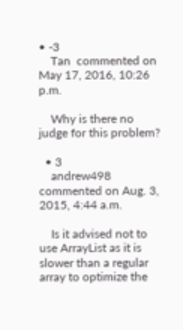• -3
    Tan  commented on May 17, 2016, 10:26 p.m.

    Why is there no judge for this problem?

  • 3
    andrew498  commented on Aug. 3, 2015, 4:44 a.m.

    Is it advised not to use ArrayList as it is slower than a regular array to optimize the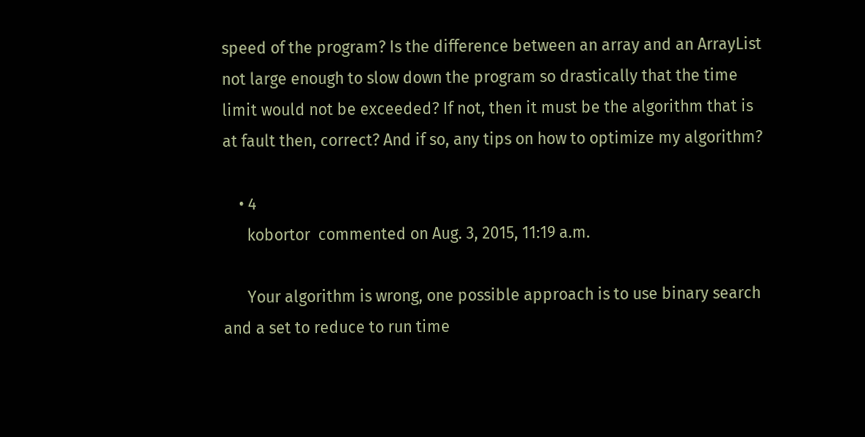speed of the program? Is the difference between an array and an ArrayList not large enough to slow down the program so drastically that the time limit would not be exceeded? If not, then it must be the algorithm that is at fault then, correct? And if so, any tips on how to optimize my algorithm?

    • 4
      kobortor  commented on Aug. 3, 2015, 11:19 a.m.

      Your algorithm is wrong, one possible approach is to use binary search and a set to reduce to run time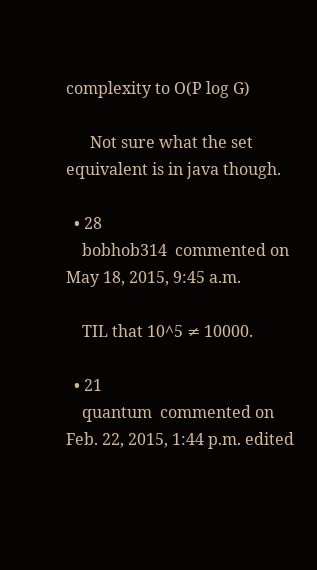complexity to O(P log G)

      Not sure what the set equivalent is in java though.

  • 28
    bobhob314  commented on May 18, 2015, 9:45 a.m.

    TIL that 10^5 ≠ 10000.

  • 21
    quantum  commented on Feb. 22, 2015, 1:44 p.m. edited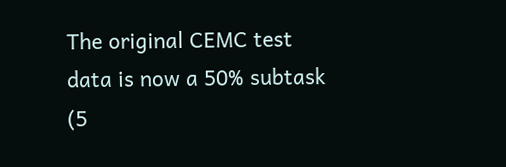The original CEMC test data is now a 50% subtask (5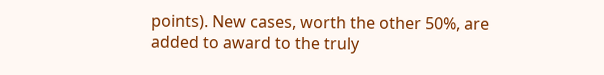points). New cases, worth the other 50%, are added to award to the truly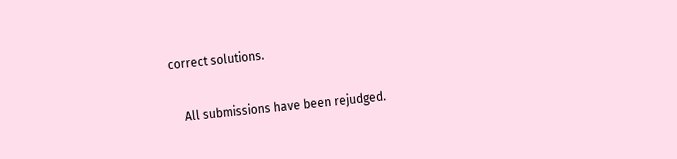correct solutions.

    All submissions have been rejudged.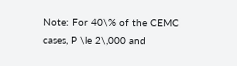Note: For 40\% of the CEMC cases, P \le 2\,000 and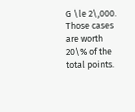G \le 2\,000. Those cases are worth 20\% of the total points.